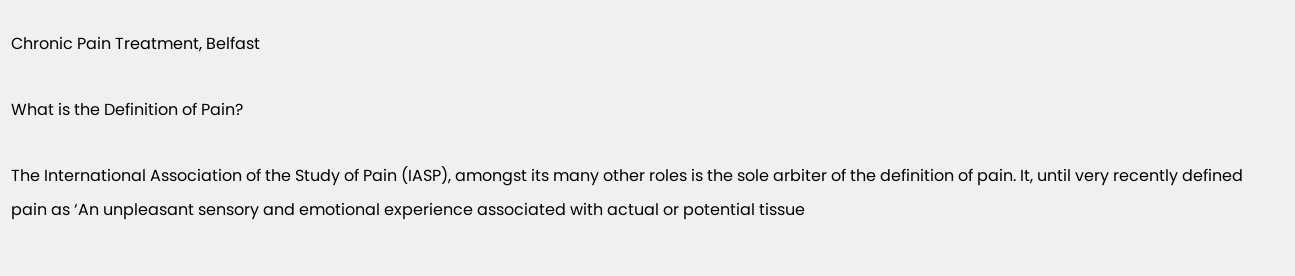Chronic Pain Treatment, Belfast

What is the Definition of Pain?

The International Association of the Study of Pain (IASP), amongst its many other roles is the sole arbiter of the definition of pain. It, until very recently defined pain as ‘An unpleasant sensory and emotional experience associated with actual or potential tissue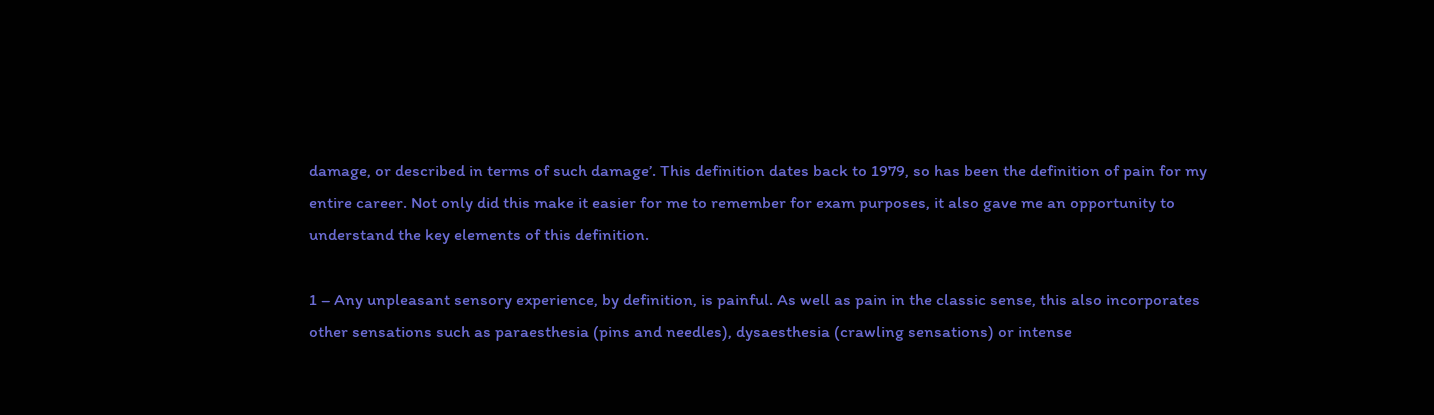damage, or described in terms of such damage’. This definition dates back to 1979, so has been the definition of pain for my entire career. Not only did this make it easier for me to remember for exam purposes, it also gave me an opportunity to understand the key elements of this definition.

1 – Any unpleasant sensory experience, by definition, is painful. As well as pain in the classic sense, this also incorporates other sensations such as paraesthesia (pins and needles), dysaesthesia (crawling sensations) or intense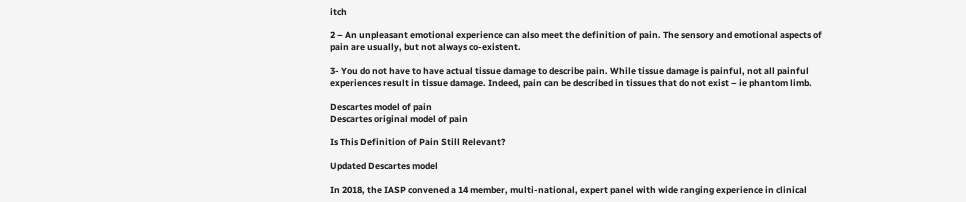itch

2 – An unpleasant emotional experience can also meet the definition of pain. The sensory and emotional aspects of pain are usually, but not always co-existent.

3- You do not have to have actual tissue damage to describe pain. While tissue damage is painful, not all painful experiences result in tissue damage. Indeed, pain can be described in tissues that do not exist – ie phantom limb.

Descartes model of pain
Descartes original model of pain

Is This Definition of Pain Still Relevant?

Updated Descartes model

In 2018, the IASP convened a 14 member, multi-national, expert panel with wide ranging experience in clinical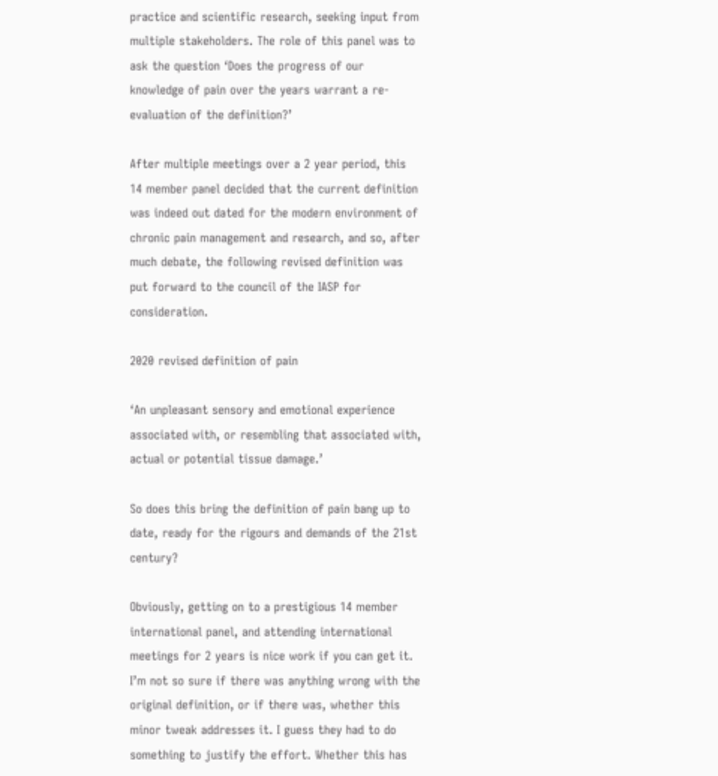practice and scientific research, seeking input from multiple stakeholders. The role of this panel was to ask the question ‘Does the progress of our knowledge of pain over the years warrant a re-evaluation of the definition?’

After multiple meetings over a 2 year period, this 14 member panel decided that the current definition was indeed out dated for the modern environment of chronic pain management and research, and so, after much debate, the following revised definition was put forward to the council of the IASP for consideration.

2020 revised definition of pain

‘An unpleasant sensory and emotional experience associated with, or resembling that associated with, actual or potential tissue damage.’

So does this bring the definition of pain bang up to date, ready for the rigours and demands of the 21st century?

Obviously, getting on to a prestigious 14 member international panel, and attending international meetings for 2 years is nice work if you can get it. I’m not so sure if there was anything wrong with the original definition, or if there was, whether this minor tweak addresses it. I guess they had to do something to justify the effort. Whether this has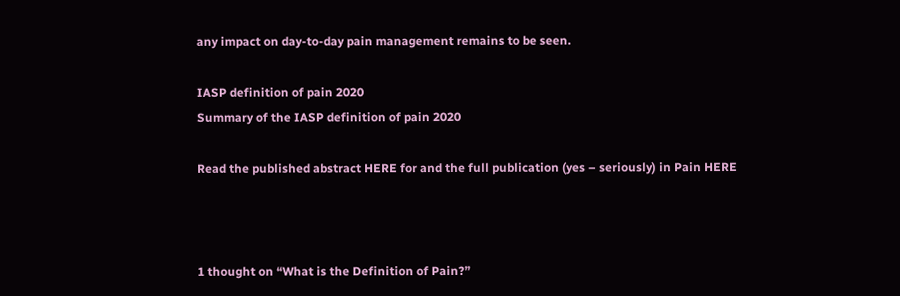any impact on day-to-day pain management remains to be seen.

IASP definition of pain 2020
Summary of the IASP definition of pain 2020

Read the published abstract HERE for and the full publication (yes – seriously) in Pain HERE



1 thought on “What is the Definition of Pain?”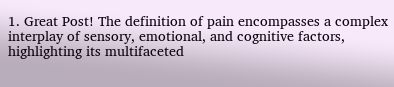1. Great Post! The definition of pain encompasses a complex interplay of sensory, emotional, and cognitive factors, highlighting its multifaceted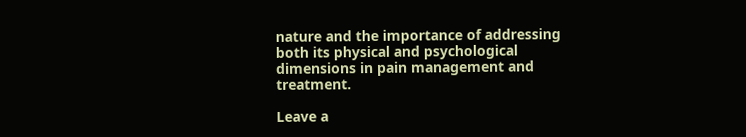nature and the importance of addressing both its physical and psychological dimensions in pain management and treatment.

Leave a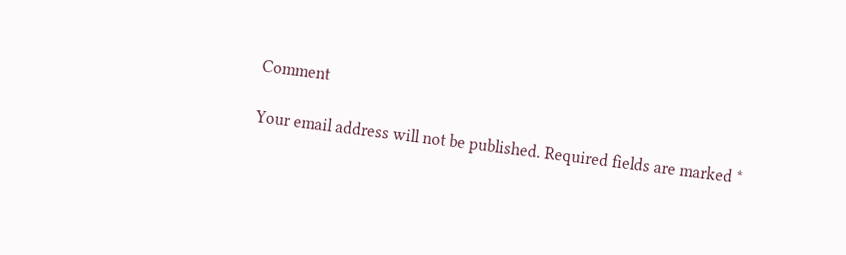Comment

Your email address will not be published. Required fields are marked *